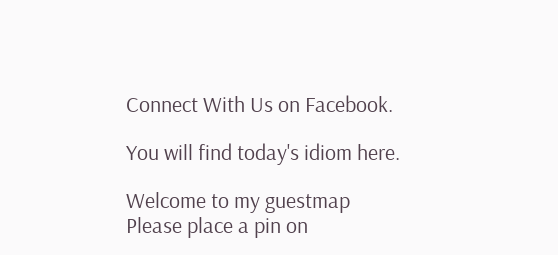Connect With Us on Facebook.

You will find today's idiom here.

Welcome to my guestmap
Please place a pin on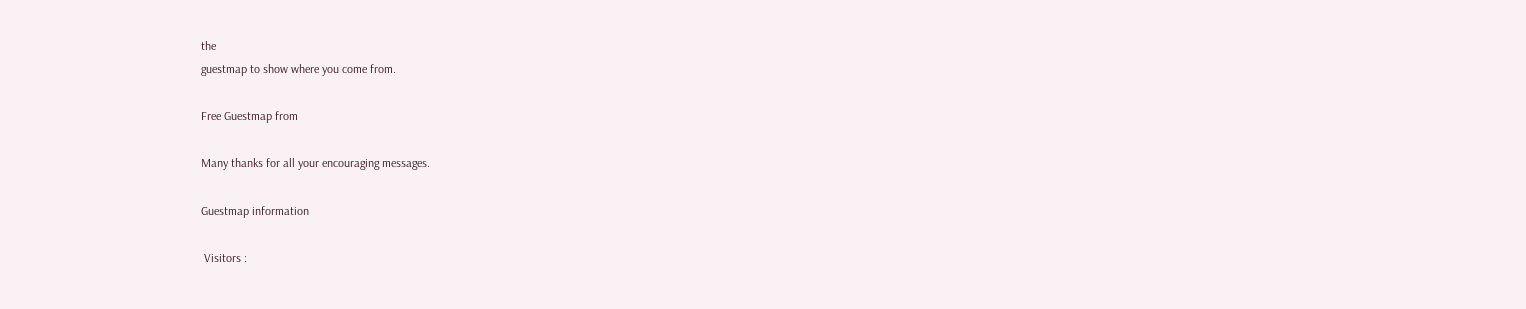the
guestmap to show where you come from.

Free Guestmap from

Many thanks for all your encouraging messages.

Guestmap information

 Visitors :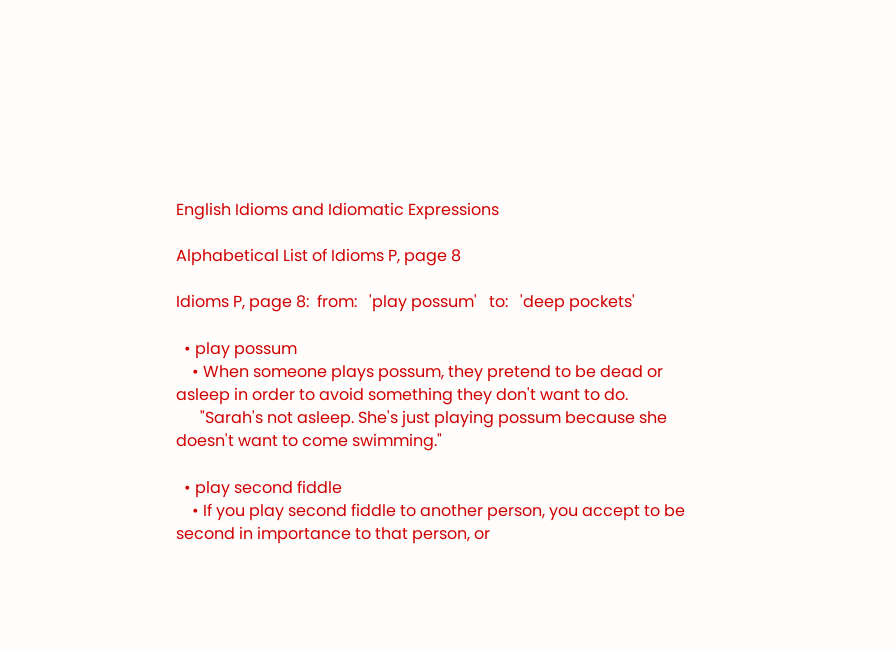English Idioms and Idiomatic Expressions

Alphabetical List of Idioms P, page 8

Idioms P, page 8:  from:   'play possum'   to:   'deep pockets'

  • play possum
    • When someone plays possum, they pretend to be dead or asleep in order to avoid something they don't want to do.
      "Sarah's not asleep. She's just playing possum because she doesn't want to come swimming."

  • play second fiddle
    • If you play second fiddle to another person, you accept to be second in importance to that person, or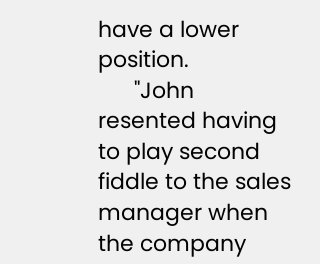have a lower position.
      "John resented having to play second fiddle to the sales manager when the company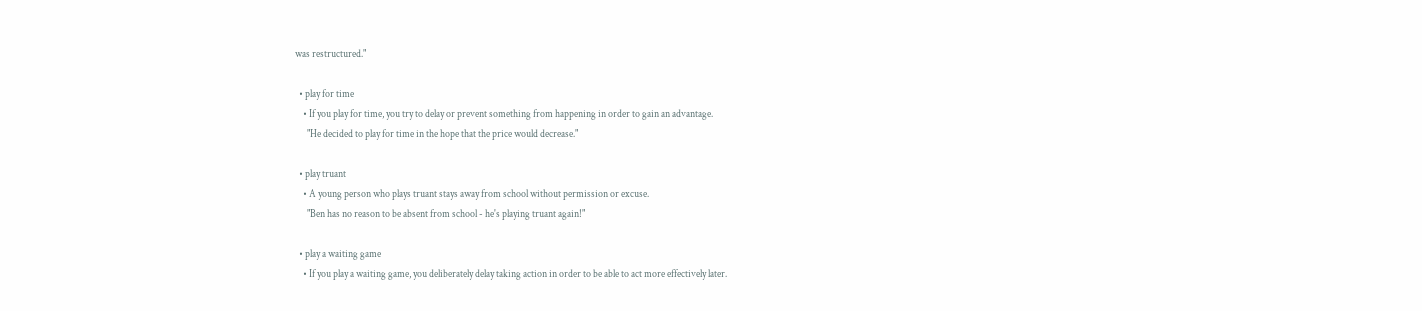was restructured."

  • play for time
    • If you play for time, you try to delay or prevent something from happening in order to gain an advantage.
      "He decided to play for time in the hope that the price would decrease."

  • play truant
    • A young person who plays truant stays away from school without permission or excuse.
      "Ben has no reason to be absent from school - he's playing truant again!"

  • play a waiting game
    • If you play a waiting game, you deliberately delay taking action in order to be able to act more effectively later.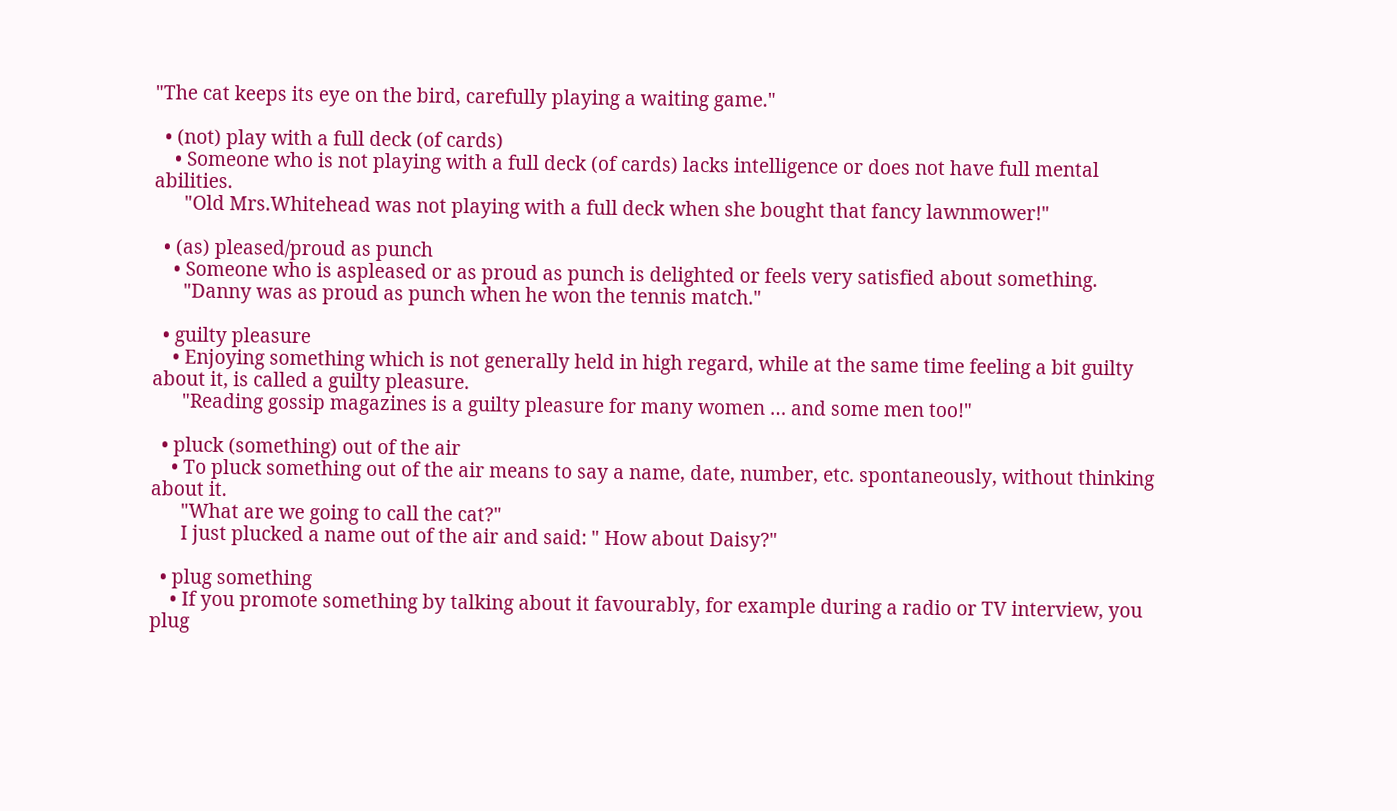"The cat keeps its eye on the bird, carefully playing a waiting game."

  • (not) play with a full deck (of cards)
    • Someone who is not playing with a full deck (of cards) lacks intelligence or does not have full mental abilities.
      "Old Mrs.Whitehead was not playing with a full deck when she bought that fancy lawnmower!"

  • (as) pleased/proud as punch
    • Someone who is aspleased or as proud as punch is delighted or feels very satisfied about something.
      "Danny was as proud as punch when he won the tennis match."

  • guilty pleasure
    • Enjoying something which is not generally held in high regard, while at the same time feeling a bit guilty about it, is called a guilty pleasure.
      "Reading gossip magazines is a guilty pleasure for many women … and some men too!"

  • pluck (something) out of the air
    • To pluck something out of the air means to say a name, date, number, etc. spontaneously, without thinking about it.
      "What are we going to call the cat?"
      I just plucked a name out of the air and said: " How about Daisy?"

  • plug something
    • If you promote something by talking about it favourably, for example during a radio or TV interview, you plug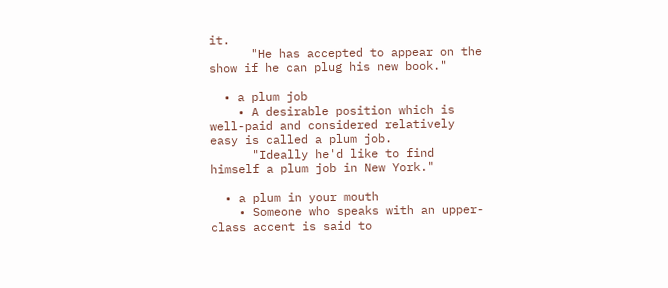it.
      "He has accepted to appear on the show if he can plug his new book."

  • a plum job
    • A desirable position which is well-paid and considered relatively easy is called a plum job.
      "Ideally he'd like to find himself a plum job in New York."

  • a plum in your mouth
    • Someone who speaks with an upper-class accent is said to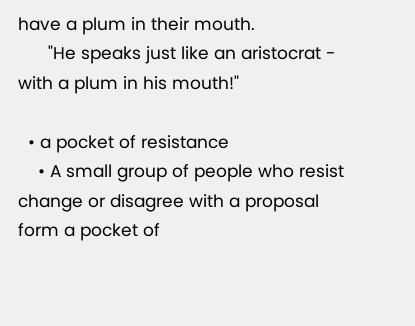have a plum in their mouth.
      "He speaks just like an aristocrat - with a plum in his mouth!"

  • a pocket of resistance
    • A small group of people who resist change or disagree with a proposal form a pocket of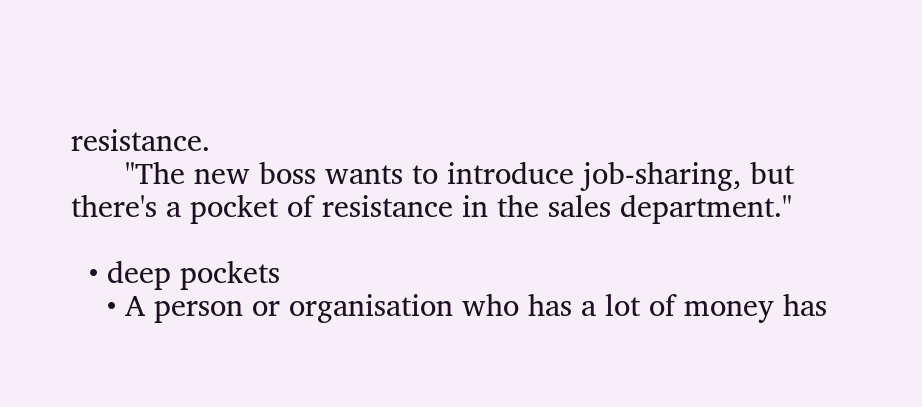resistance.
      "The new boss wants to introduce job-sharing, but there's a pocket of resistance in the sales department."

  • deep pockets
    • A person or organisation who has a lot of money has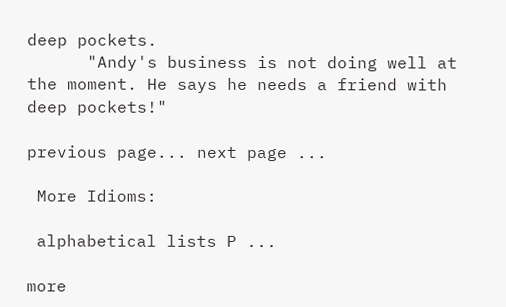deep pockets.
      "Andy's business is not doing well at the moment. He says he needs a friend with deep pockets!"

previous page... next page ...

 More Idioms:

 alphabetical lists P ...

more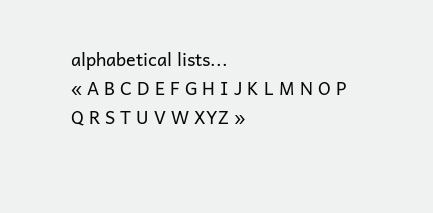alphabetical lists...
« A B C D E F G H I J K L M N O P Q R S T U V W XYZ »